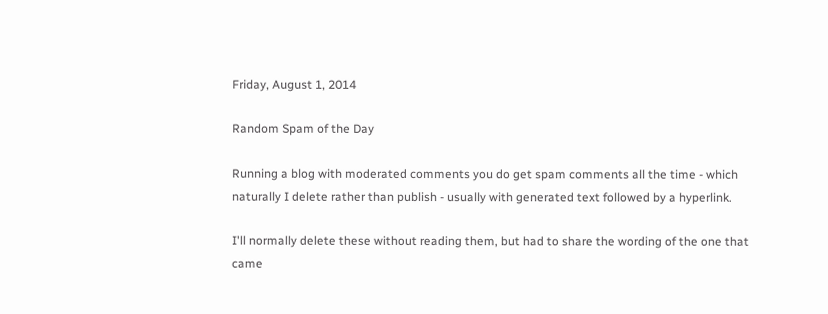Friday, August 1, 2014

Random Spam of the Day

Running a blog with moderated comments you do get spam comments all the time - which naturally I delete rather than publish - usually with generated text followed by a hyperlink.

I'll normally delete these without reading them, but had to share the wording of the one that came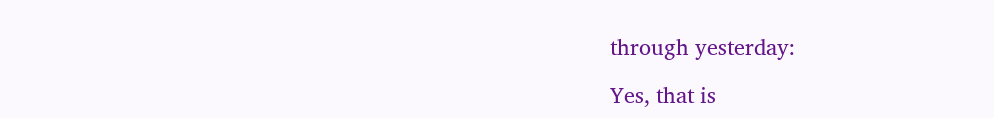through yesterday:

Yes, that is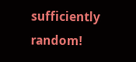sufficiently random!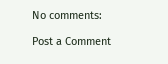No comments:

Post a Comment